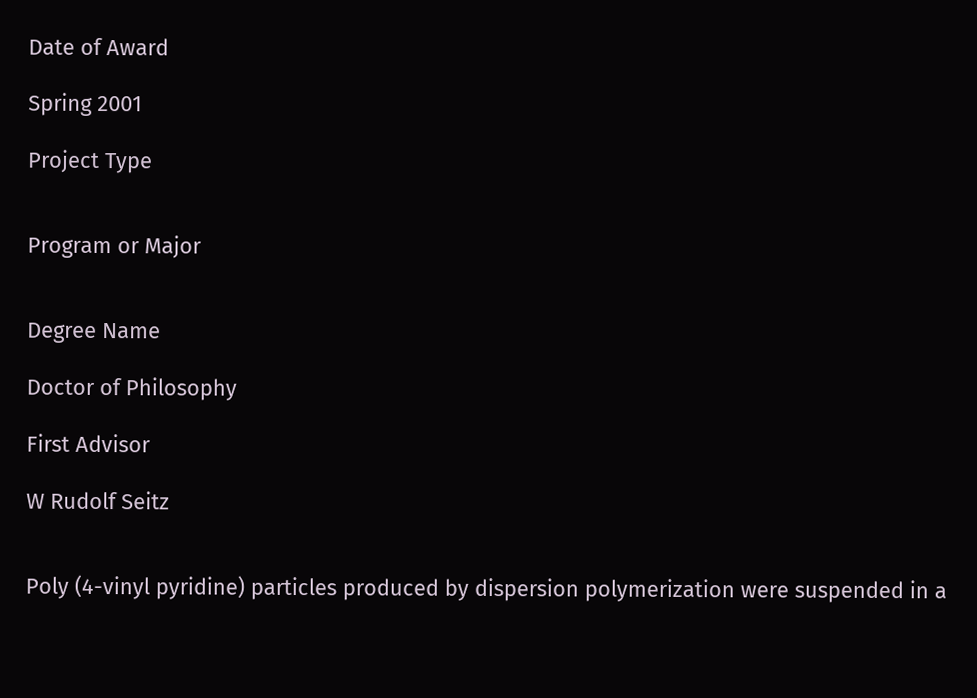Date of Award

Spring 2001

Project Type


Program or Major


Degree Name

Doctor of Philosophy

First Advisor

W Rudolf Seitz


Poly (4-vinyl pyridine) particles produced by dispersion polymerization were suspended in a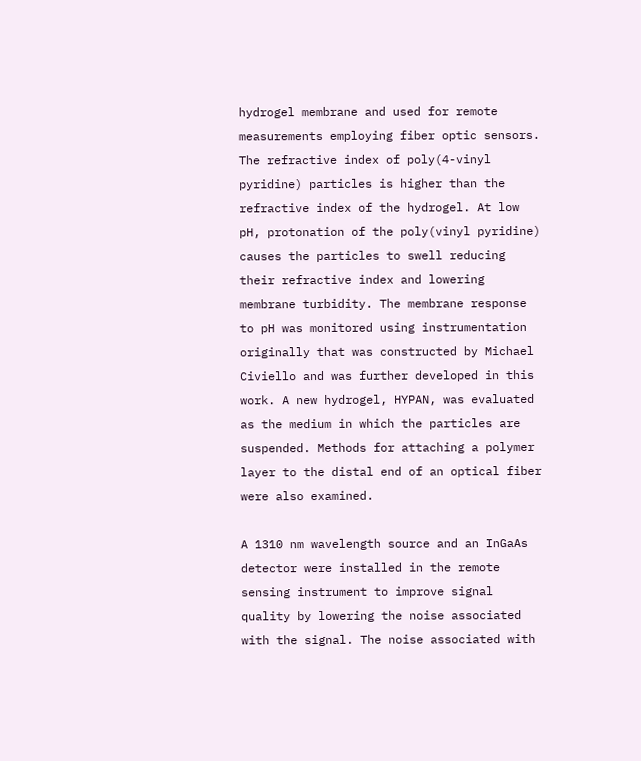hydrogel membrane and used for remote measurements employing fiber optic sensors. The refractive index of poly(4-vinyl pyridine) particles is higher than the refractive index of the hydrogel. At low pH, protonation of the poly(vinyl pyridine) causes the particles to swell reducing their refractive index and lowering membrane turbidity. The membrane response to pH was monitored using instrumentation originally that was constructed by Michael Civiello and was further developed in this work. A new hydrogel, HYPAN, was evaluated as the medium in which the particles are suspended. Methods for attaching a polymer layer to the distal end of an optical fiber were also examined.

A 1310 nm wavelength source and an InGaAs detector were installed in the remote sensing instrument to improve signal quality by lowering the noise associated with the signal. The noise associated with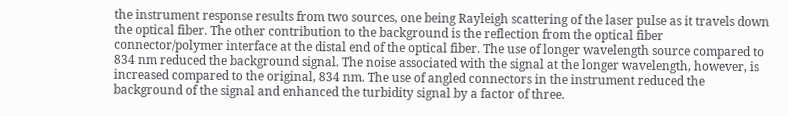the instrument response results from two sources, one being Rayleigh scattering of the laser pulse as it travels down the optical fiber. The other contribution to the background is the reflection from the optical fiber connector/polymer interface at the distal end of the optical fiber. The use of longer wavelength source compared to 834 nm reduced the background signal. The noise associated with the signal at the longer wavelength, however, is increased compared to the original, 834 nm. The use of angled connectors in the instrument reduced the background of the signal and enhanced the turbidity signal by a factor of three.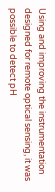Using and improving the instrumentation designed for remote optical sensing, it was possible to detect pH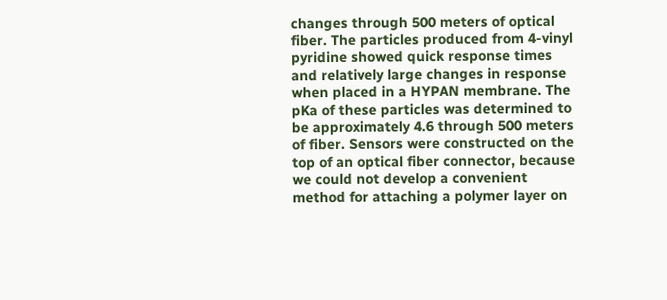changes through 500 meters of optical fiber. The particles produced from 4-vinyl pyridine showed quick response times and relatively large changes in response when placed in a HYPAN membrane. The pKa of these particles was determined to be approximately 4.6 through 500 meters of fiber. Sensors were constructed on the top of an optical fiber connector, because we could not develop a convenient method for attaching a polymer layer on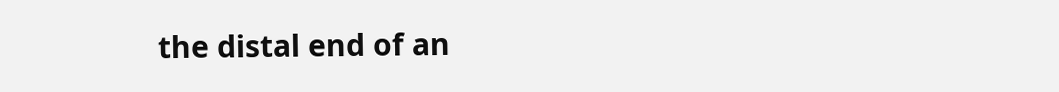the distal end of an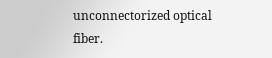unconnectorized optical fiber.